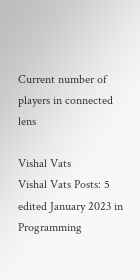Current number of players in connected lens

Vishal Vats
Vishal Vats Posts: 5
edited January 2023 in Programming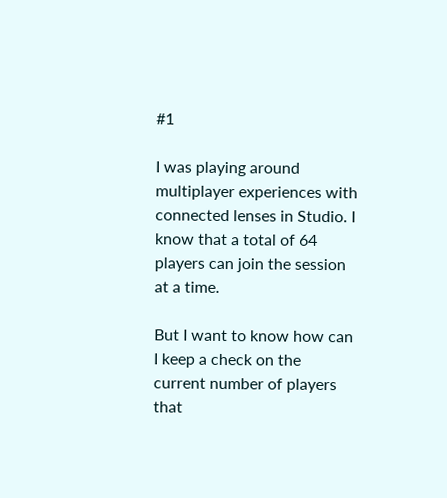#1

I was playing around multiplayer experiences with connected lenses in Studio. I know that a total of 64 players can join the session at a time.

But I want to know how can I keep a check on the current number of players that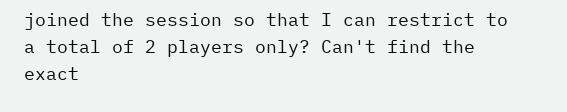joined the session so that I can restrict to a total of 2 players only? Can't find the exact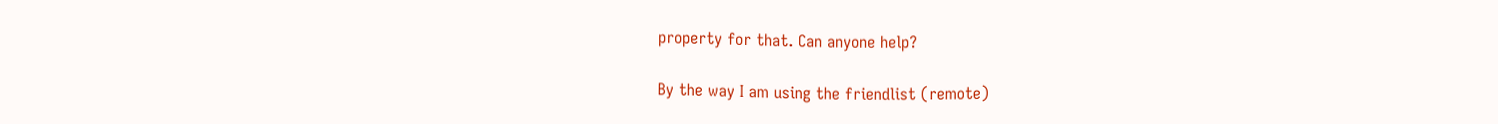property for that. Can anyone help?

By the way I am using the friendlist (remote)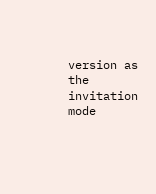version as the invitation mode